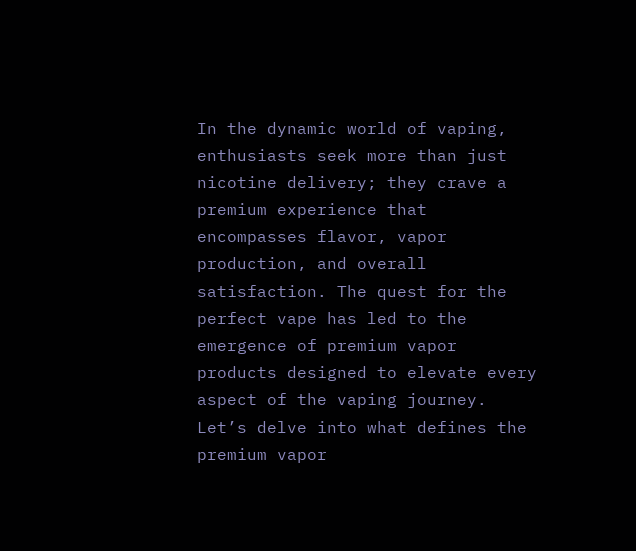In the dynamic world of vaping, enthusiasts seek more than just nicotine delivery; they crave a premium experience that encompasses flavor, vapor production, and overall satisfaction. The quest for the perfect vape has led to the emergence of premium vapor products designed to elevate every aspect of the vaping journey. Let’s delve into what defines the premium vapor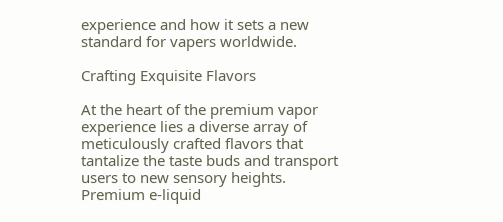experience and how it sets a new standard for vapers worldwide.

Crafting Exquisite Flavors

At the heart of the premium vapor experience lies a diverse array of meticulously crafted flavors that tantalize the taste buds and transport users to new sensory heights. Premium e-liquid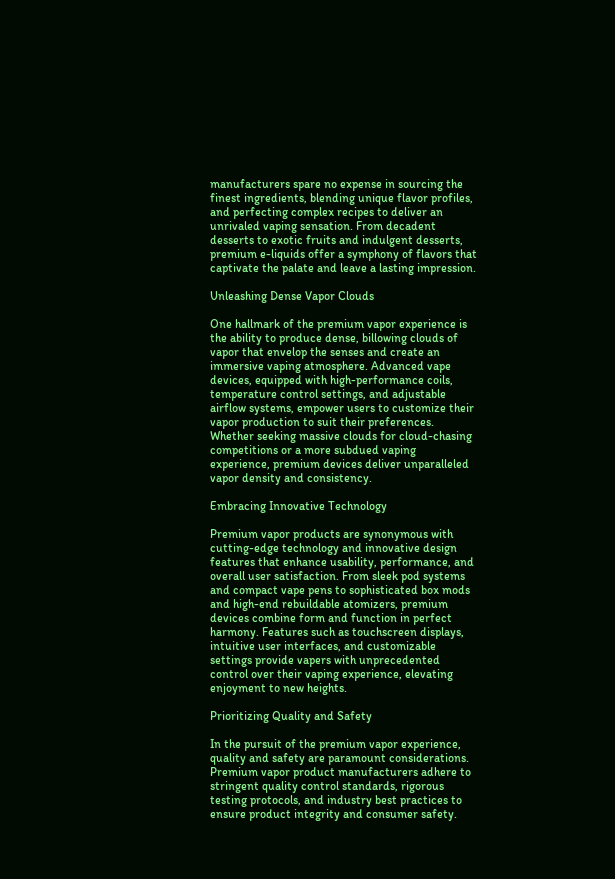manufacturers spare no expense in sourcing the finest ingredients, blending unique flavor profiles, and perfecting complex recipes to deliver an unrivaled vaping sensation. From decadent desserts to exotic fruits and indulgent desserts, premium e-liquids offer a symphony of flavors that captivate the palate and leave a lasting impression.

Unleashing Dense Vapor Clouds

One hallmark of the premium vapor experience is the ability to produce dense, billowing clouds of vapor that envelop the senses and create an immersive vaping atmosphere. Advanced vape devices, equipped with high-performance coils, temperature control settings, and adjustable airflow systems, empower users to customize their vapor production to suit their preferences. Whether seeking massive clouds for cloud-chasing competitions or a more subdued vaping experience, premium devices deliver unparalleled vapor density and consistency.

Embracing Innovative Technology

Premium vapor products are synonymous with cutting-edge technology and innovative design features that enhance usability, performance, and overall user satisfaction. From sleek pod systems and compact vape pens to sophisticated box mods and high-end rebuildable atomizers, premium devices combine form and function in perfect harmony. Features such as touchscreen displays, intuitive user interfaces, and customizable settings provide vapers with unprecedented control over their vaping experience, elevating enjoyment to new heights.

Prioritizing Quality and Safety

In the pursuit of the premium vapor experience, quality and safety are paramount considerations. Premium vapor product manufacturers adhere to stringent quality control standards, rigorous testing protocols, and industry best practices to ensure product integrity and consumer safety.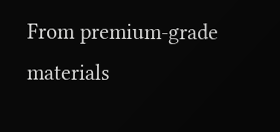From premium-grade materials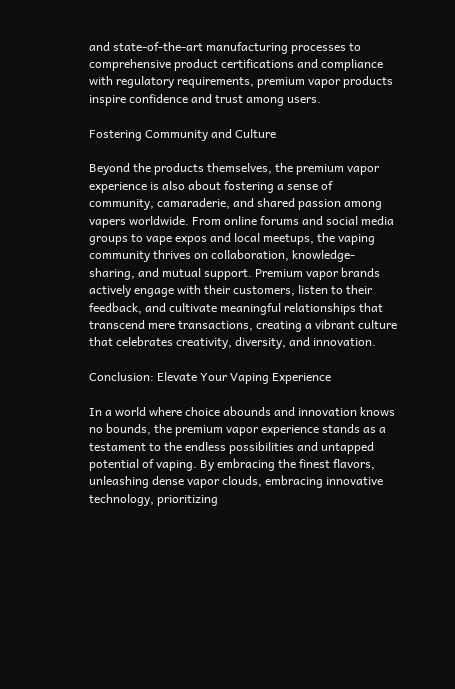and state-of-the-art manufacturing processes to comprehensive product certifications and compliance with regulatory requirements, premium vapor products inspire confidence and trust among users.

Fostering Community and Culture

Beyond the products themselves, the premium vapor experience is also about fostering a sense of community, camaraderie, and shared passion among vapers worldwide. From online forums and social media groups to vape expos and local meetups, the vaping community thrives on collaboration, knowledge-sharing, and mutual support. Premium vapor brands actively engage with their customers, listen to their feedback, and cultivate meaningful relationships that transcend mere transactions, creating a vibrant culture that celebrates creativity, diversity, and innovation.

Conclusion: Elevate Your Vaping Experience

In a world where choice abounds and innovation knows no bounds, the premium vapor experience stands as a testament to the endless possibilities and untapped potential of vaping. By embracing the finest flavors, unleashing dense vapor clouds, embracing innovative technology, prioritizing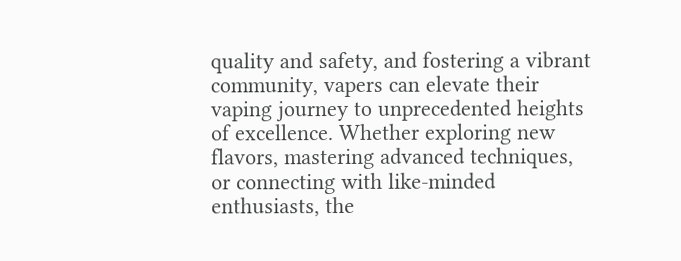quality and safety, and fostering a vibrant community, vapers can elevate their vaping journey to unprecedented heights of excellence. Whether exploring new flavors, mastering advanced techniques, or connecting with like-minded enthusiasts, the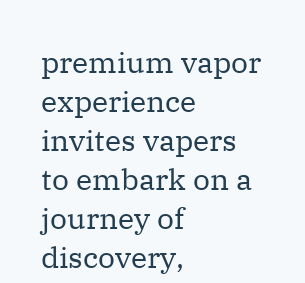premium vapor experience invites vapers to embark on a journey of discovery,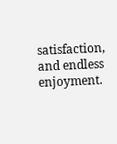satisfaction, and endless enjoyment.